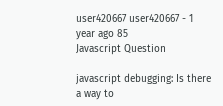user420667 user420667 - 1 year ago 85
Javascript Question

javascript debugging: Is there a way to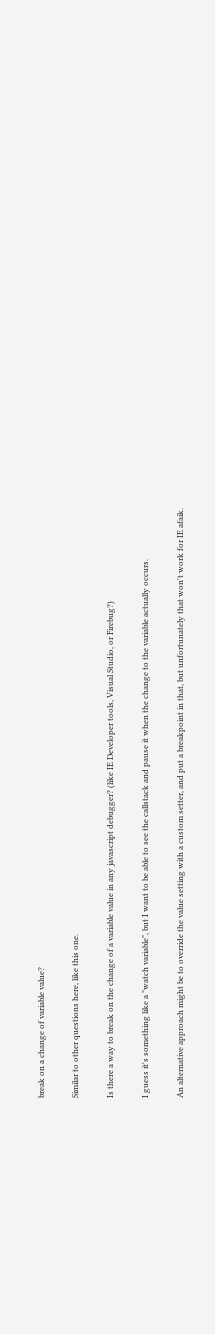break on a change of variable value?

Similar to other questions here, like this one.

Is there a way to break on the change of a variable value in any javascript debugger? (like IE Developer tools, Visual Studio, or Firebug?)

I guess it's something like a "watch variable", but I want to be able to see the callstack and pause it when the change to the variable actually occurs.

An alternative approach might be to override the value setting with a custom setter, and put a breakpoint in that, but unfortunately that won't work for IE afaik.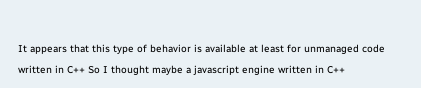It appears that this type of behavior is available at least for unmanaged code written in C++ So I thought maybe a javascript engine written in C++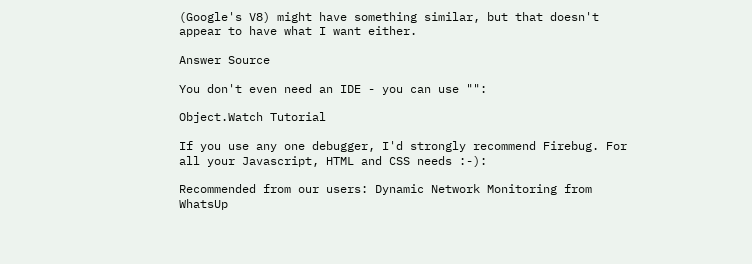(Google's V8) might have something similar, but that doesn't appear to have what I want either.

Answer Source

You don't even need an IDE - you can use "":

Object.Watch Tutorial

If you use any one debugger, I'd strongly recommend Firebug. For all your Javascript, HTML and CSS needs :-):

Recommended from our users: Dynamic Network Monitoring from WhatsUp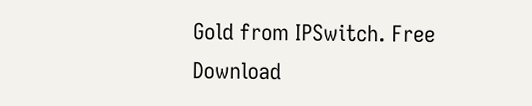Gold from IPSwitch. Free Download